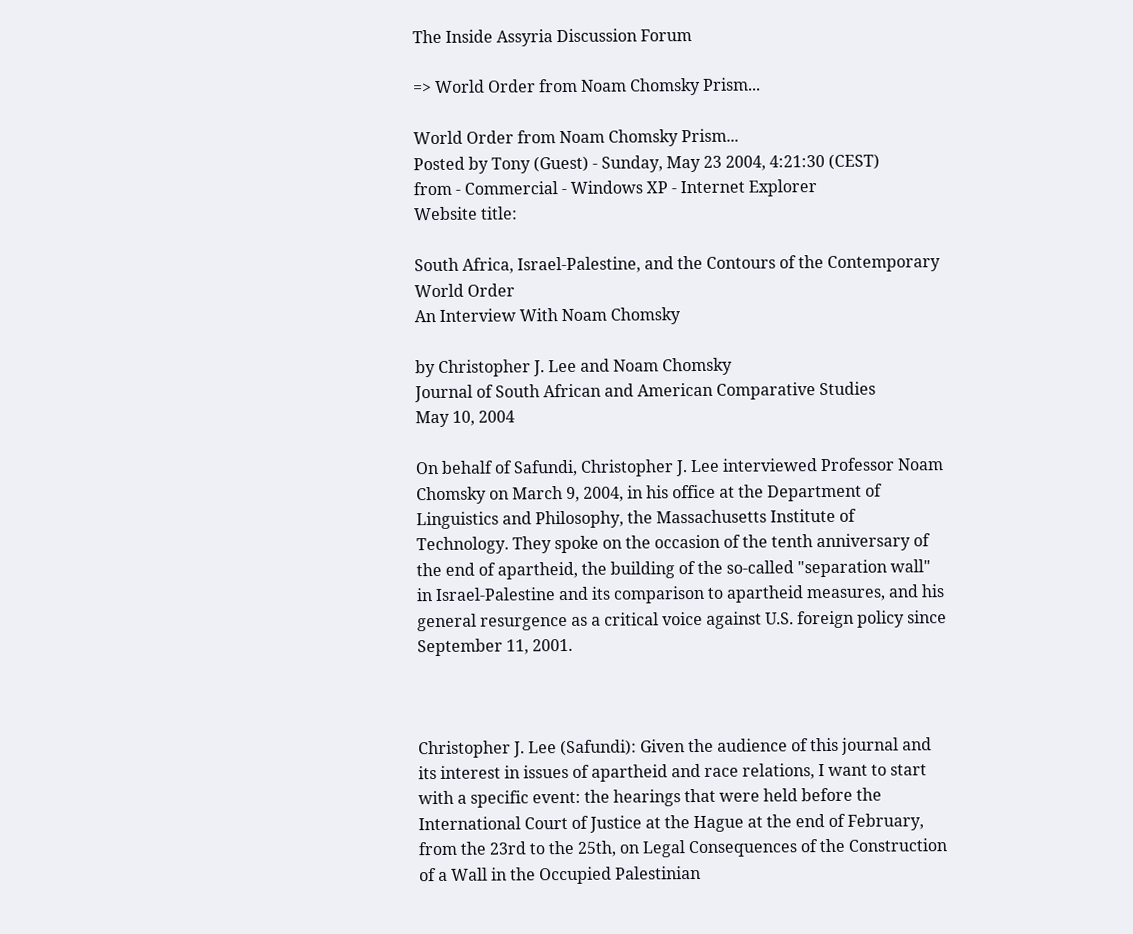The Inside Assyria Discussion Forum

=> World Order from Noam Chomsky Prism...

World Order from Noam Chomsky Prism...
Posted by Tony (Guest) - Sunday, May 23 2004, 4:21:30 (CEST)
from - Commercial - Windows XP - Internet Explorer
Website title:

South Africa, Israel-Palestine, and the Contours of the Contemporary World Order
An Interview With Noam Chomsky

by Christopher J. Lee and Noam Chomsky
Journal of South African and American Comparative Studies
May 10, 2004

On behalf of Safundi, Christopher J. Lee interviewed Professor Noam Chomsky on March 9, 2004, in his office at the Department of Linguistics and Philosophy, the Massachusetts Institute of Technology. They spoke on the occasion of the tenth anniversary of the end of apartheid, the building of the so-called "separation wall" in Israel-Palestine and its comparison to apartheid measures, and his general resurgence as a critical voice against U.S. foreign policy since September 11, 2001.



Christopher J. Lee (Safundi): Given the audience of this journal and its interest in issues of apartheid and race relations, I want to start with a specific event: the hearings that were held before the International Court of Justice at the Hague at the end of February, from the 23rd to the 25th, on Legal Consequences of the Construction of a Wall in the Occupied Palestinian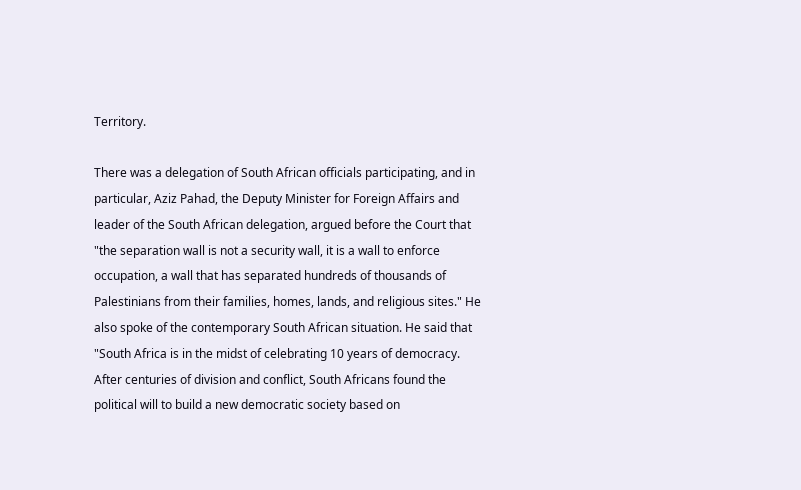Territory.

There was a delegation of South African officials participating, and in particular, Aziz Pahad, the Deputy Minister for Foreign Affairs and leader of the South African delegation, argued before the Court that "the separation wall is not a security wall, it is a wall to enforce occupation, a wall that has separated hundreds of thousands of Palestinians from their families, homes, lands, and religious sites." He also spoke of the contemporary South African situation. He said that "South Africa is in the midst of celebrating 10 years of democracy. After centuries of division and conflict, South Africans found the political will to build a new democratic society based on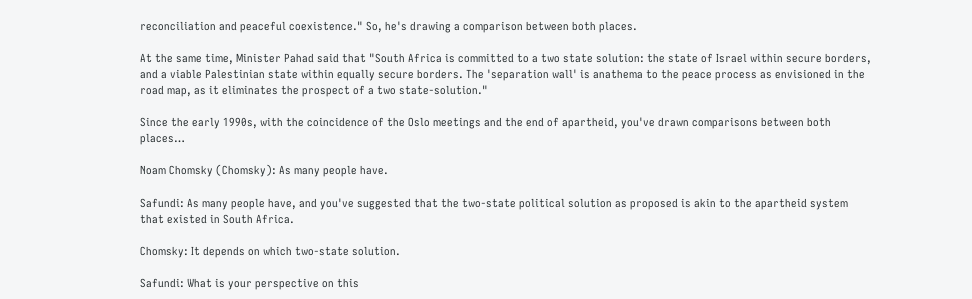reconciliation and peaceful coexistence." So, he's drawing a comparison between both places.

At the same time, Minister Pahad said that "South Africa is committed to a two state solution: the state of Israel within secure borders, and a viable Palestinian state within equally secure borders. The 'separation wall' is anathema to the peace process as envisioned in the road map, as it eliminates the prospect of a two state-solution."

Since the early 1990s, with the coincidence of the Oslo meetings and the end of apartheid, you've drawn comparisons between both places…

Noam Chomsky (Chomsky): As many people have.

Safundi: As many people have, and you've suggested that the two-state political solution as proposed is akin to the apartheid system that existed in South Africa.

Chomsky: It depends on which two-state solution.

Safundi: What is your perspective on this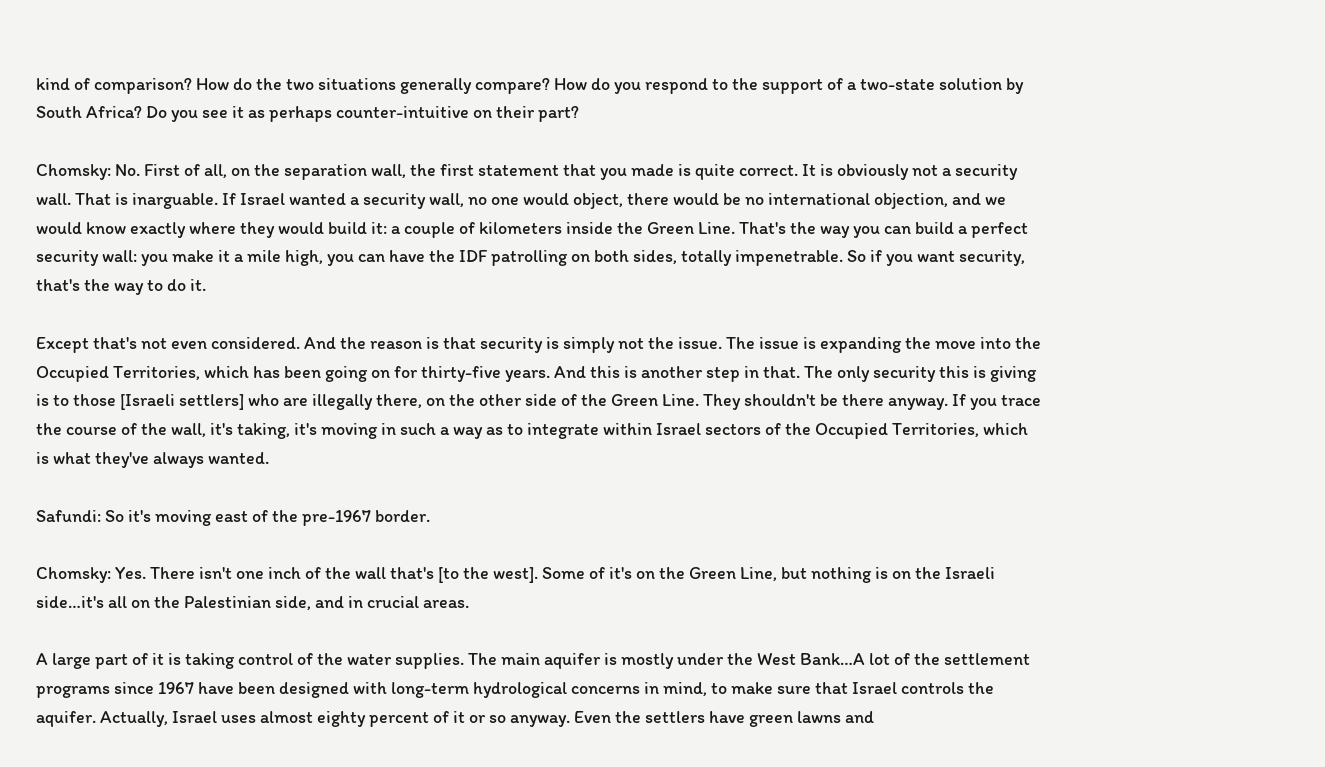kind of comparison? How do the two situations generally compare? How do you respond to the support of a two-state solution by South Africa? Do you see it as perhaps counter-intuitive on their part?

Chomsky: No. First of all, on the separation wall, the first statement that you made is quite correct. It is obviously not a security wall. That is inarguable. If Israel wanted a security wall, no one would object, there would be no international objection, and we would know exactly where they would build it: a couple of kilometers inside the Green Line. That's the way you can build a perfect security wall: you make it a mile high, you can have the IDF patrolling on both sides, totally impenetrable. So if you want security, that's the way to do it.

Except that's not even considered. And the reason is that security is simply not the issue. The issue is expanding the move into the Occupied Territories, which has been going on for thirty-five years. And this is another step in that. The only security this is giving is to those [Israeli settlers] who are illegally there, on the other side of the Green Line. They shouldn't be there anyway. If you trace the course of the wall, it's taking, it's moving in such a way as to integrate within Israel sectors of the Occupied Territories, which is what they've always wanted.

Safundi: So it's moving east of the pre-1967 border.

Chomsky: Yes. There isn't one inch of the wall that's [to the west]. Some of it's on the Green Line, but nothing is on the Israeli side…it's all on the Palestinian side, and in crucial areas.

A large part of it is taking control of the water supplies. The main aquifer is mostly under the West Bank…A lot of the settlement programs since 1967 have been designed with long-term hydrological concerns in mind, to make sure that Israel controls the aquifer. Actually, Israel uses almost eighty percent of it or so anyway. Even the settlers have green lawns and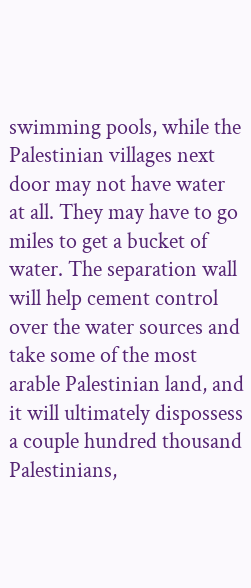swimming pools, while the Palestinian villages next door may not have water at all. They may have to go miles to get a bucket of water. The separation wall will help cement control over the water sources and take some of the most arable Palestinian land, and it will ultimately dispossess a couple hundred thousand Palestinians,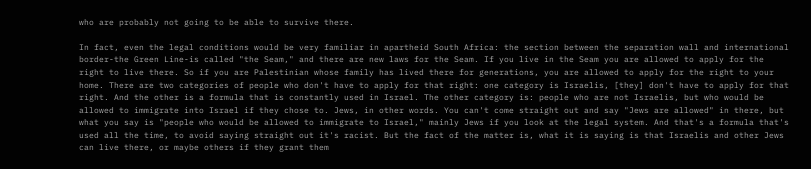who are probably not going to be able to survive there.

In fact, even the legal conditions would be very familiar in apartheid South Africa: the section between the separation wall and international border-the Green Line-is called "the Seam," and there are new laws for the Seam. If you live in the Seam you are allowed to apply for the right to live there. So if you are Palestinian whose family has lived there for generations, you are allowed to apply for the right to your home. There are two categories of people who don't have to apply for that right: one category is Israelis, [they] don't have to apply for that right. And the other is a formula that is constantly used in Israel. The other category is: people who are not Israelis, but who would be allowed to immigrate into Israel if they chose to. Jews, in other words. You can't come straight out and say "Jews are allowed" in there, but what you say is "people who would be allowed to immigrate to Israel," mainly Jews if you look at the legal system. And that's a formula that's used all the time, to avoid saying straight out it's racist. But the fact of the matter is, what it is saying is that Israelis and other Jews can live there, or maybe others if they grant them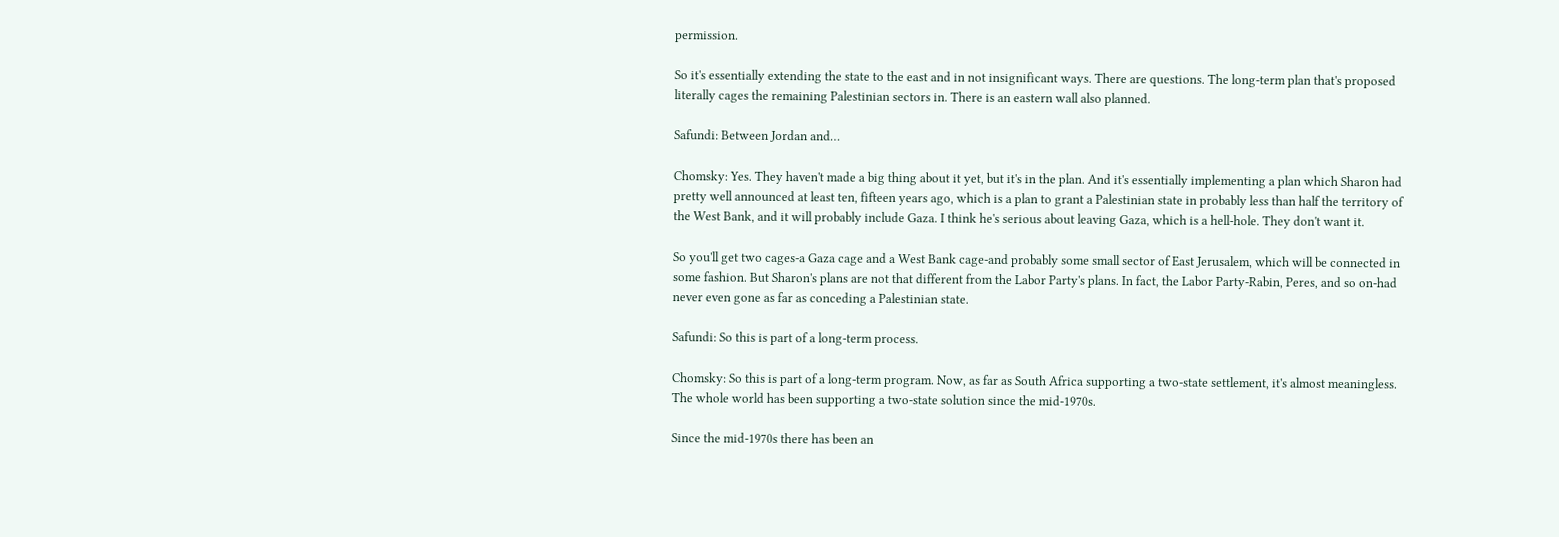permission.

So it's essentially extending the state to the east and in not insignificant ways. There are questions. The long-term plan that's proposed literally cages the remaining Palestinian sectors in. There is an eastern wall also planned.

Safundi: Between Jordan and…

Chomsky: Yes. They haven't made a big thing about it yet, but it's in the plan. And it's essentially implementing a plan which Sharon had pretty well announced at least ten, fifteen years ago, which is a plan to grant a Palestinian state in probably less than half the territory of the West Bank, and it will probably include Gaza. I think he's serious about leaving Gaza, which is a hell-hole. They don't want it.

So you'll get two cages-a Gaza cage and a West Bank cage-and probably some small sector of East Jerusalem, which will be connected in some fashion. But Sharon's plans are not that different from the Labor Party's plans. In fact, the Labor Party-Rabin, Peres, and so on-had never even gone as far as conceding a Palestinian state.

Safundi: So this is part of a long-term process.

Chomsky: So this is part of a long-term program. Now, as far as South Africa supporting a two-state settlement, it's almost meaningless. The whole world has been supporting a two-state solution since the mid-1970s.

Since the mid-1970s there has been an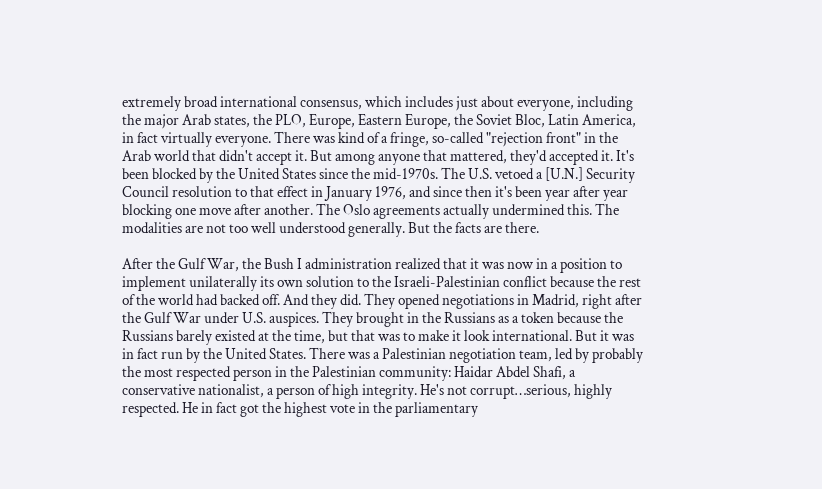extremely broad international consensus, which includes just about everyone, including the major Arab states, the PLO, Europe, Eastern Europe, the Soviet Bloc, Latin America, in fact virtually everyone. There was kind of a fringe, so-called "rejection front" in the Arab world that didn't accept it. But among anyone that mattered, they'd accepted it. It's been blocked by the United States since the mid-1970s. The U.S. vetoed a [U.N.] Security Council resolution to that effect in January 1976, and since then it's been year after year blocking one move after another. The Oslo agreements actually undermined this. The modalities are not too well understood generally. But the facts are there.

After the Gulf War, the Bush I administration realized that it was now in a position to implement unilaterally its own solution to the Israeli-Palestinian conflict because the rest of the world had backed off. And they did. They opened negotiations in Madrid, right after the Gulf War under U.S. auspices. They brought in the Russians as a token because the Russians barely existed at the time, but that was to make it look international. But it was in fact run by the United States. There was a Palestinian negotiation team, led by probably the most respected person in the Palestinian community: Haidar Abdel Shafi, a conservative nationalist, a person of high integrity. He's not corrupt…serious, highly respected. He in fact got the highest vote in the parliamentary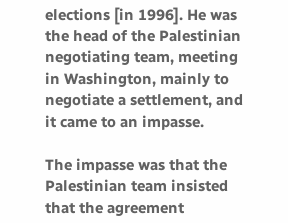elections [in 1996]. He was the head of the Palestinian negotiating team, meeting in Washington, mainly to negotiate a settlement, and it came to an impasse.

The impasse was that the Palestinian team insisted that the agreement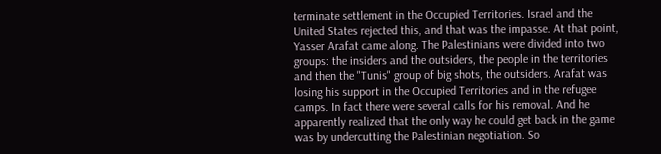terminate settlement in the Occupied Territories. Israel and the United States rejected this, and that was the impasse. At that point, Yasser Arafat came along. The Palestinians were divided into two groups: the insiders and the outsiders, the people in the territories and then the "Tunis" group of big shots, the outsiders. Arafat was losing his support in the Occupied Territories and in the refugee camps. In fact there were several calls for his removal. And he apparently realized that the only way he could get back in the game was by undercutting the Palestinian negotiation. So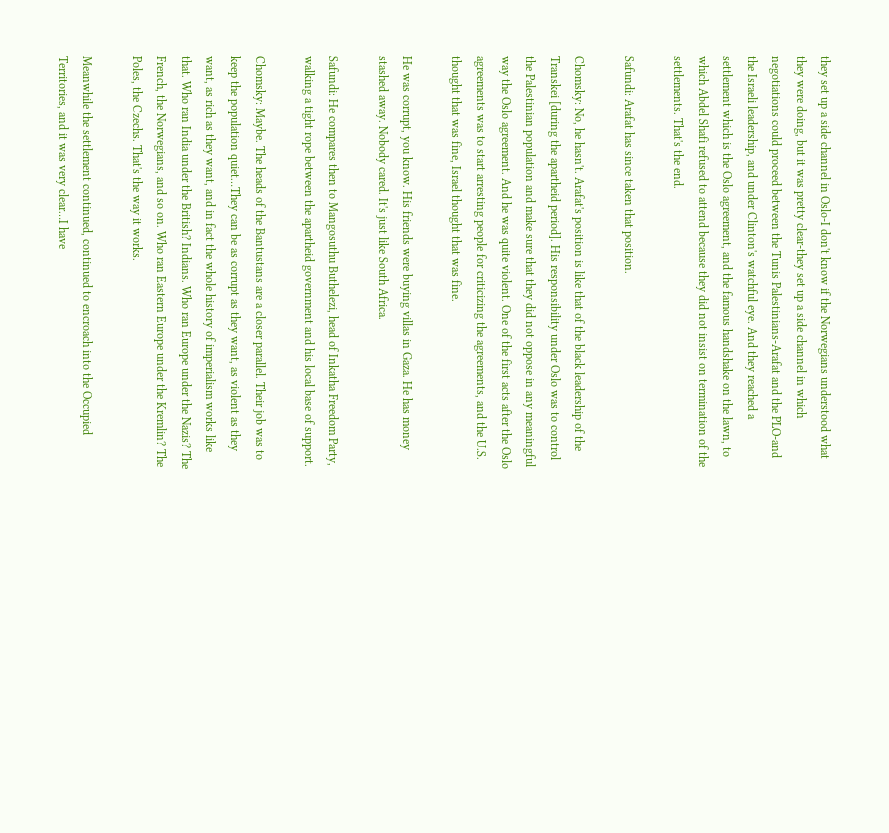they set up a side channel in Oslo-I don't know if the Norwegians understood what they were doing, but it was pretty clear-they set up a side channel in which negotiations could proceed between the Tunis Palestinians-Arafat and the PLO-and the Israeli leadership, and under Clinton's watchful eye. And they reached a settlement which is the Oslo agreement, and the famous handshake on the lawn, to which Abdel Shafi refused to attend because they did not insist on termination of the settlements. That's the end.

Safundi: Arafat has since taken that position.

Chomsky: No, he hasn't. Arafat's position is like that of the black leadership of the Transkei [during the apartheid period]. His responsibility under Oslo was to control the Palestinian population and make sure that they did not oppose in any meaningful way the Oslo agreement. And he was quite violent. One of the first acts after the Oslo agreements was to start arresting people for criticizing the agreements, and the U.S. thought that was fine, Israel thought that was fine.

He was corrupt, you know. His friends were buying villas in Gaza. He has money stashed away. Nobody cared. It's just like South Africa.

Safundi: He compares then to Mangosuthu Buthelezi, head of Inkatha Freedom Party, walking a tight rope between the apartheid government and his local base of support.

Chomsky: Maybe. The heads of the Bantustans are a closer parallel. Their job was to keep the population quiet…They can be as corrupt as they want, as violent as they want, as rich as they want, and in fact the whole history of imperialism works like that. Who ran India under the British? Indians. Who ran Europe under the Nazis? The French, the Norwegians, and so on. Who ran Eastern Europe under the Kremlin? The Poles, the Czechs. That's the way it works.

Meanwhile the settlement continued, continued to encroach into the Occupied Territories, and it was very clear…I have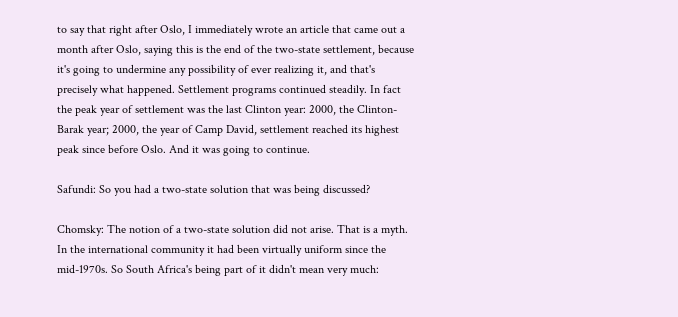to say that right after Oslo, I immediately wrote an article that came out a month after Oslo, saying this is the end of the two-state settlement, because it's going to undermine any possibility of ever realizing it, and that's precisely what happened. Settlement programs continued steadily. In fact the peak year of settlement was the last Clinton year: 2000, the Clinton-Barak year; 2000, the year of Camp David, settlement reached its highest peak since before Oslo. And it was going to continue.

Safundi: So you had a two-state solution that was being discussed?

Chomsky: The notion of a two-state solution did not arise. That is a myth. In the international community it had been virtually uniform since the mid-1970s. So South Africa's being part of it didn't mean very much: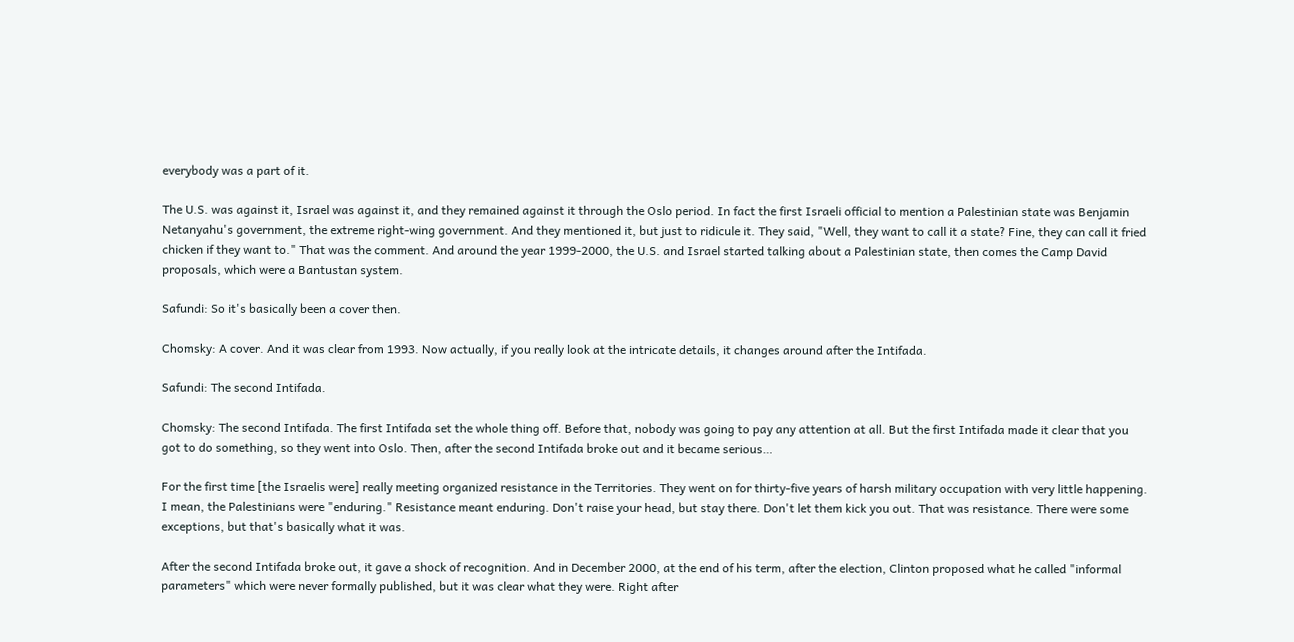everybody was a part of it.

The U.S. was against it, Israel was against it, and they remained against it through the Oslo period. In fact the first Israeli official to mention a Palestinian state was Benjamin Netanyahu's government, the extreme right-wing government. And they mentioned it, but just to ridicule it. They said, "Well, they want to call it a state? Fine, they can call it fried chicken if they want to." That was the comment. And around the year 1999-2000, the U.S. and Israel started talking about a Palestinian state, then comes the Camp David proposals, which were a Bantustan system.

Safundi: So it's basically been a cover then.

Chomsky: A cover. And it was clear from 1993. Now actually, if you really look at the intricate details, it changes around after the Intifada.

Safundi: The second Intifada.

Chomsky: The second Intifada. The first Intifada set the whole thing off. Before that, nobody was going to pay any attention at all. But the first Intifada made it clear that you got to do something, so they went into Oslo. Then, after the second Intifada broke out and it became serious…

For the first time [the Israelis were] really meeting organized resistance in the Territories. They went on for thirty-five years of harsh military occupation with very little happening. I mean, the Palestinians were "enduring." Resistance meant enduring. Don't raise your head, but stay there. Don't let them kick you out. That was resistance. There were some exceptions, but that's basically what it was.

After the second Intifada broke out, it gave a shock of recognition. And in December 2000, at the end of his term, after the election, Clinton proposed what he called "informal parameters" which were never formally published, but it was clear what they were. Right after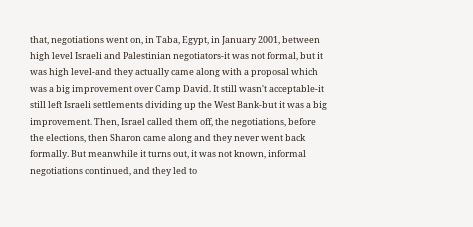that, negotiations went on, in Taba, Egypt, in January 2001, between high level Israeli and Palestinian negotiators-it was not formal, but it was high level-and they actually came along with a proposal which was a big improvement over Camp David. It still wasn't acceptable-it still left Israeli settlements dividing up the West Bank-but it was a big improvement. Then, Israel called them off, the negotiations, before the elections, then Sharon came along and they never went back formally. But meanwhile it turns out, it was not known, informal negotiations continued, and they led to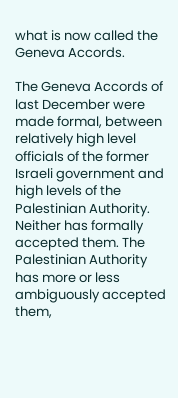what is now called the Geneva Accords.

The Geneva Accords of last December were made formal, between relatively high level officials of the former Israeli government and high levels of the Palestinian Authority. Neither has formally accepted them. The Palestinian Authority has more or less ambiguously accepted them,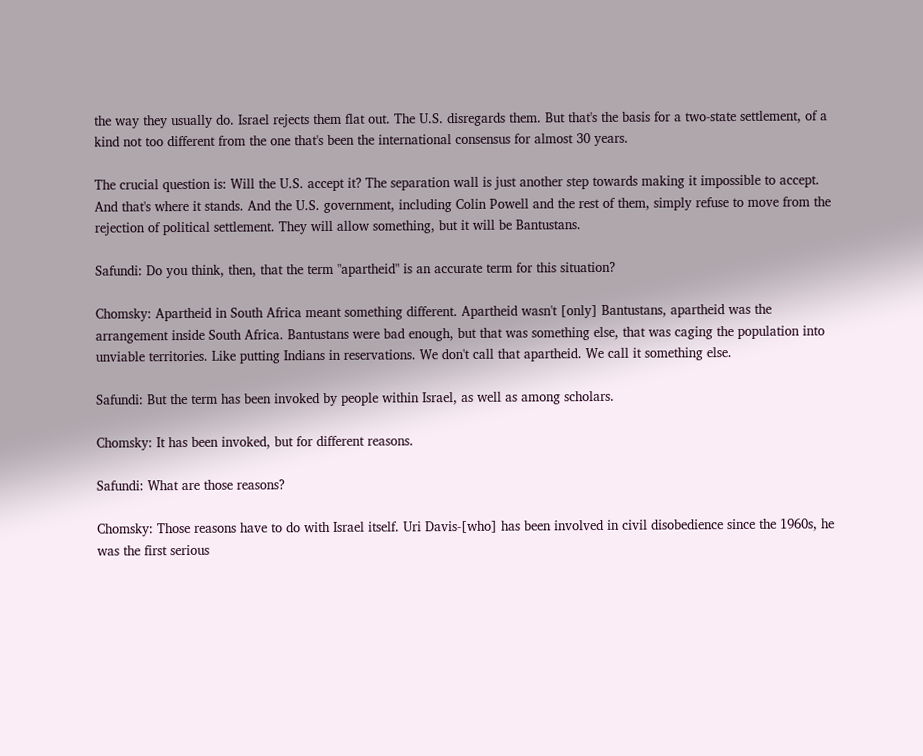the way they usually do. Israel rejects them flat out. The U.S. disregards them. But that's the basis for a two-state settlement, of a kind not too different from the one that's been the international consensus for almost 30 years.

The crucial question is: Will the U.S. accept it? The separation wall is just another step towards making it impossible to accept. And that's where it stands. And the U.S. government, including Colin Powell and the rest of them, simply refuse to move from the rejection of political settlement. They will allow something, but it will be Bantustans.

Safundi: Do you think, then, that the term "apartheid" is an accurate term for this situation?

Chomsky: Apartheid in South Africa meant something different. Apartheid wasn't [only] Bantustans, apartheid was the arrangement inside South Africa. Bantustans were bad enough, but that was something else, that was caging the population into unviable territories. Like putting Indians in reservations. We don't call that apartheid. We call it something else.

Safundi: But the term has been invoked by people within Israel, as well as among scholars.

Chomsky: It has been invoked, but for different reasons.

Safundi: What are those reasons?

Chomsky: Those reasons have to do with Israel itself. Uri Davis-[who] has been involved in civil disobedience since the 1960s, he was the first serious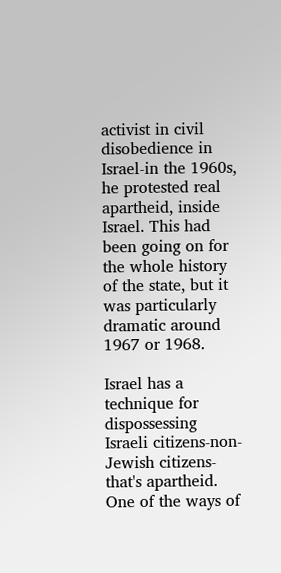activist in civil disobedience in Israel-in the 1960s, he protested real apartheid, inside Israel. This had been going on for the whole history of the state, but it was particularly dramatic around 1967 or 1968.

Israel has a technique for dispossessing Israeli citizens-non-Jewish citizens-that's apartheid. One of the ways of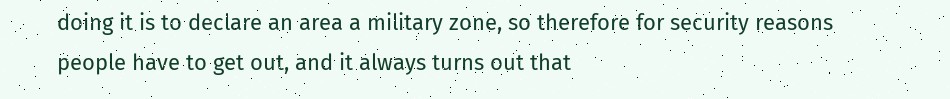doing it is to declare an area a military zone, so therefore for security reasons people have to get out, and it always turns out that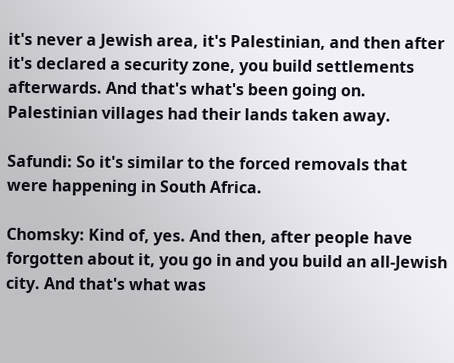it's never a Jewish area, it's Palestinian, and then after it's declared a security zone, you build settlements afterwards. And that's what's been going on. Palestinian villages had their lands taken away.

Safundi: So it's similar to the forced removals that were happening in South Africa.

Chomsky: Kind of, yes. And then, after people have forgotten about it, you go in and you build an all-Jewish city. And that's what was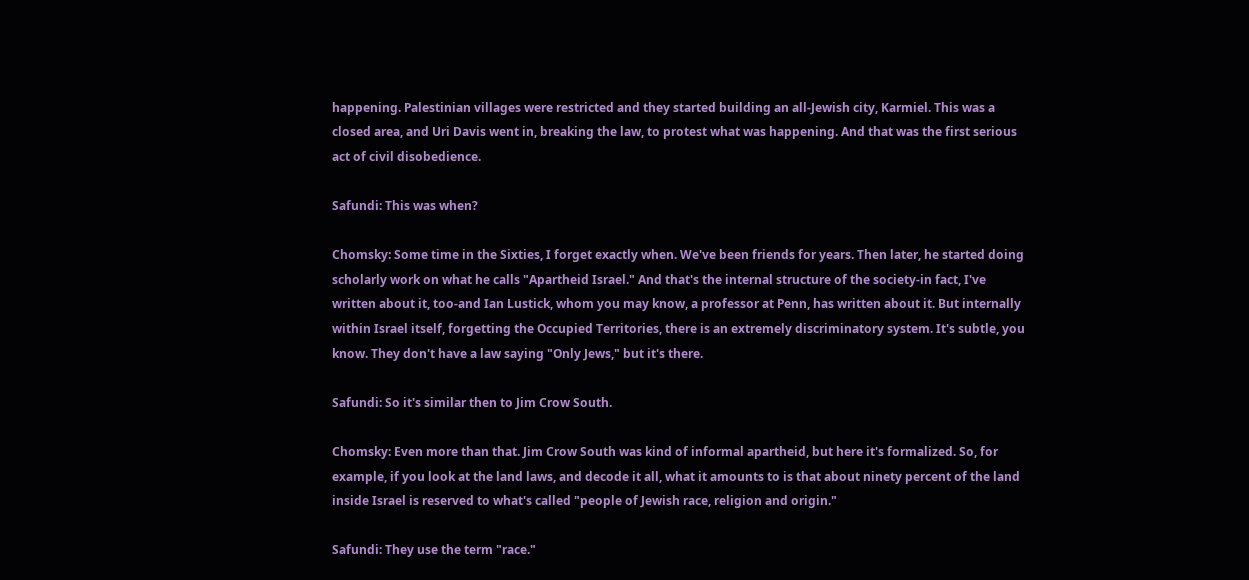happening. Palestinian villages were restricted and they started building an all-Jewish city, Karmiel. This was a closed area, and Uri Davis went in, breaking the law, to protest what was happening. And that was the first serious act of civil disobedience.

Safundi: This was when?

Chomsky: Some time in the Sixties, I forget exactly when. We've been friends for years. Then later, he started doing scholarly work on what he calls "Apartheid Israel." And that's the internal structure of the society-in fact, I've written about it, too-and Ian Lustick, whom you may know, a professor at Penn, has written about it. But internally within Israel itself, forgetting the Occupied Territories, there is an extremely discriminatory system. It's subtle, you know. They don't have a law saying "Only Jews," but it's there.

Safundi: So it's similar then to Jim Crow South.

Chomsky: Even more than that. Jim Crow South was kind of informal apartheid, but here it's formalized. So, for example, if you look at the land laws, and decode it all, what it amounts to is that about ninety percent of the land inside Israel is reserved to what's called "people of Jewish race, religion and origin."

Safundi: They use the term "race."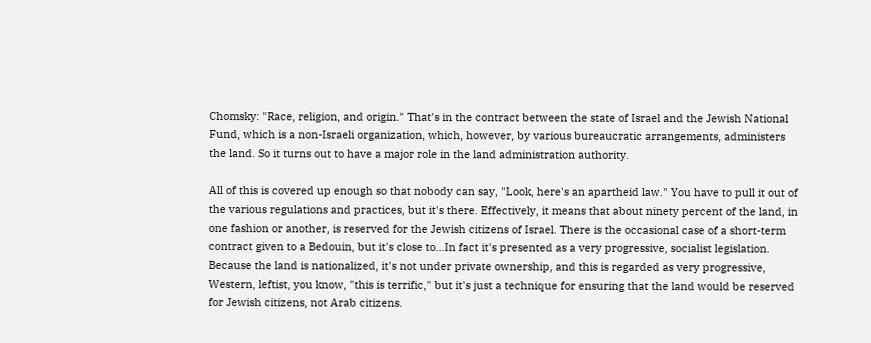Chomsky: "Race, religion, and origin." That's in the contract between the state of Israel and the Jewish National Fund, which is a non-Israeli organization, which, however, by various bureaucratic arrangements, administers the land. So it turns out to have a major role in the land administration authority.

All of this is covered up enough so that nobody can say, "Look, here's an apartheid law." You have to pull it out of the various regulations and practices, but it's there. Effectively, it means that about ninety percent of the land, in one fashion or another, is reserved for the Jewish citizens of Israel. There is the occasional case of a short-term contract given to a Bedouin, but it's close to…In fact it's presented as a very progressive, socialist legislation. Because the land is nationalized, it's not under private ownership, and this is regarded as very progressive, Western, leftist, you know, "this is terrific," but it's just a technique for ensuring that the land would be reserved for Jewish citizens, not Arab citizens.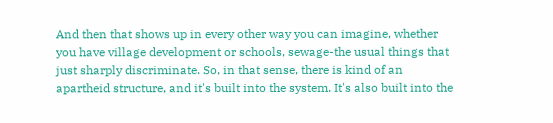And then that shows up in every other way you can imagine, whether you have village development or schools, sewage-the usual things that just sharply discriminate. So, in that sense, there is kind of an apartheid structure, and it's built into the system. It's also built into the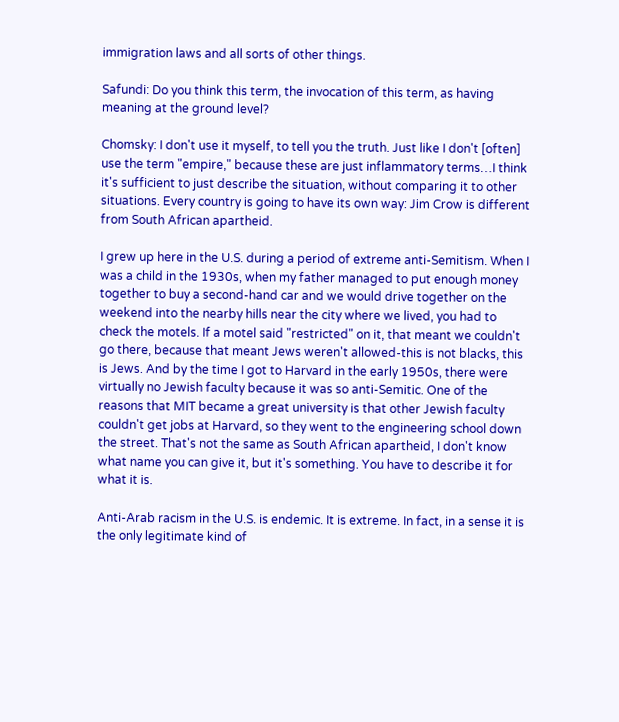immigration laws and all sorts of other things.

Safundi: Do you think this term, the invocation of this term, as having meaning at the ground level?

Chomsky: I don't use it myself, to tell you the truth. Just like I don't [often] use the term "empire," because these are just inflammatory terms…I think it's sufficient to just describe the situation, without comparing it to other situations. Every country is going to have its own way: Jim Crow is different from South African apartheid.

I grew up here in the U.S. during a period of extreme anti-Semitism. When I was a child in the 1930s, when my father managed to put enough money together to buy a second-hand car and we would drive together on the weekend into the nearby hills near the city where we lived, you had to check the motels. If a motel said "restricted" on it, that meant we couldn't go there, because that meant Jews weren't allowed-this is not blacks, this is Jews. And by the time I got to Harvard in the early 1950s, there were virtually no Jewish faculty because it was so anti-Semitic. One of the reasons that MIT became a great university is that other Jewish faculty couldn't get jobs at Harvard, so they went to the engineering school down the street. That's not the same as South African apartheid, I don't know what name you can give it, but it's something. You have to describe it for what it is.

Anti-Arab racism in the U.S. is endemic. It is extreme. In fact, in a sense it is the only legitimate kind of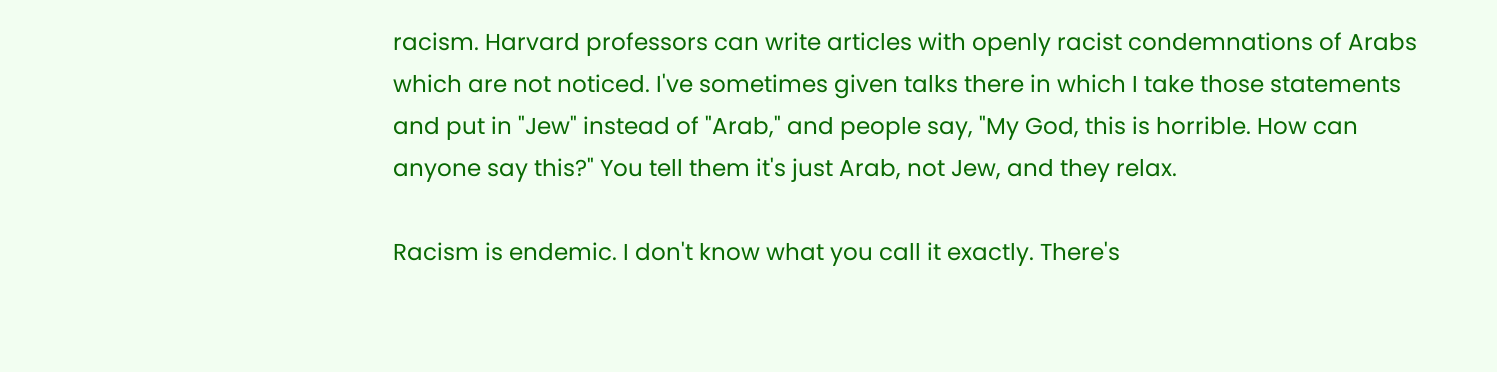racism. Harvard professors can write articles with openly racist condemnations of Arabs which are not noticed. I've sometimes given talks there in which I take those statements and put in "Jew" instead of "Arab," and people say, "My God, this is horrible. How can anyone say this?" You tell them it's just Arab, not Jew, and they relax.

Racism is endemic. I don't know what you call it exactly. There's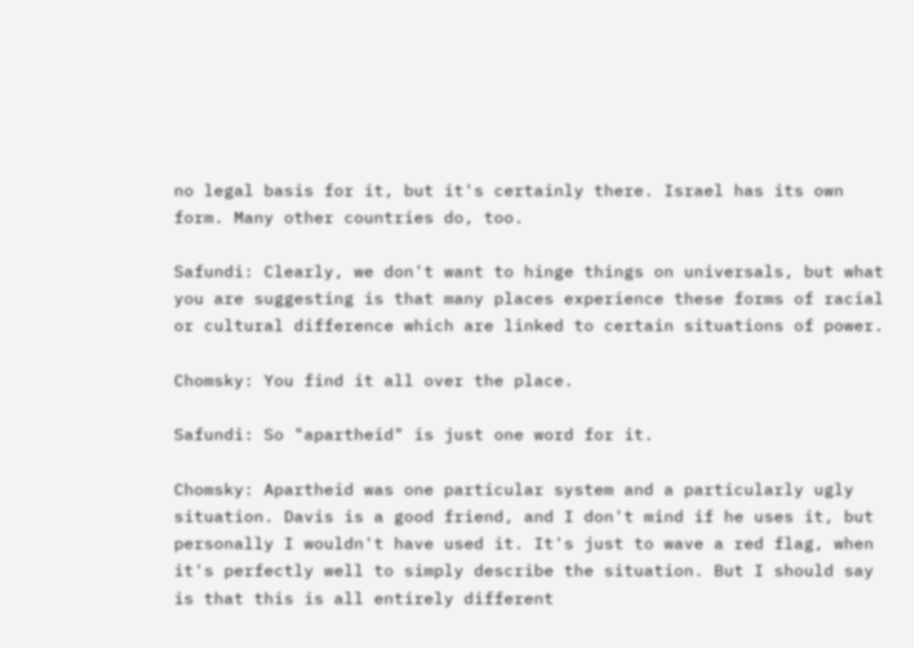no legal basis for it, but it's certainly there. Israel has its own form. Many other countries do, too.

Safundi: Clearly, we don't want to hinge things on universals, but what you are suggesting is that many places experience these forms of racial or cultural difference which are linked to certain situations of power.

Chomsky: You find it all over the place.

Safundi: So "apartheid" is just one word for it.

Chomsky: Apartheid was one particular system and a particularly ugly situation. Davis is a good friend, and I don't mind if he uses it, but personally I wouldn't have used it. It's just to wave a red flag, when it's perfectly well to simply describe the situation. But I should say is that this is all entirely different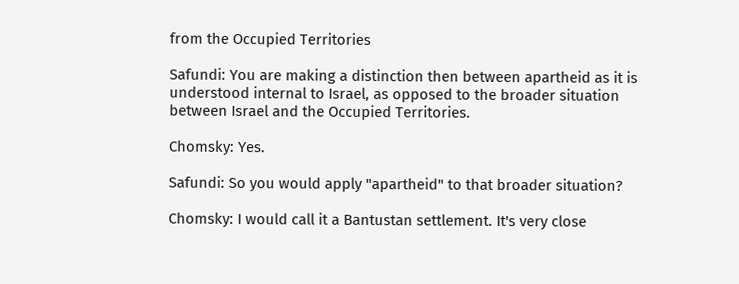from the Occupied Territories

Safundi: You are making a distinction then between apartheid as it is understood internal to Israel, as opposed to the broader situation between Israel and the Occupied Territories.

Chomsky: Yes.

Safundi: So you would apply "apartheid" to that broader situation?

Chomsky: I would call it a Bantustan settlement. It's very close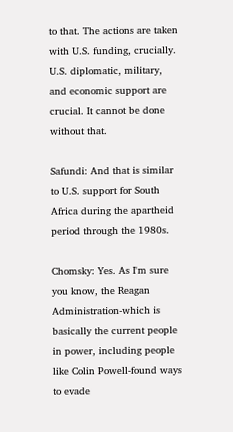to that. The actions are taken with U.S. funding, crucially. U.S. diplomatic, military, and economic support are crucial. It cannot be done without that.

Safundi: And that is similar to U.S. support for South Africa during the apartheid period through the 1980s.

Chomsky: Yes. As I'm sure you know, the Reagan Administration-which is basically the current people in power, including people like Colin Powell-found ways to evade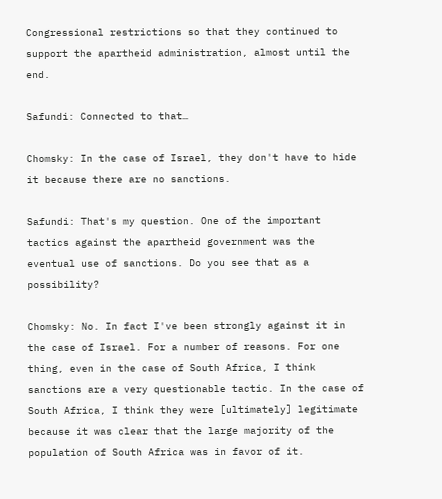Congressional restrictions so that they continued to support the apartheid administration, almost until the end.

Safundi: Connected to that…

Chomsky: In the case of Israel, they don't have to hide it because there are no sanctions.

Safundi: That's my question. One of the important tactics against the apartheid government was the eventual use of sanctions. Do you see that as a possibility?

Chomsky: No. In fact I've been strongly against it in the case of Israel. For a number of reasons. For one thing, even in the case of South Africa, I think sanctions are a very questionable tactic. In the case of South Africa, I think they were [ultimately] legitimate because it was clear that the large majority of the population of South Africa was in favor of it.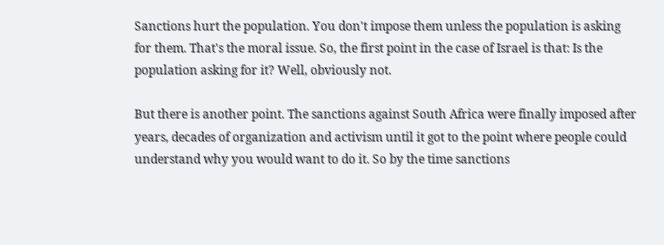Sanctions hurt the population. You don't impose them unless the population is asking for them. That's the moral issue. So, the first point in the case of Israel is that: Is the population asking for it? Well, obviously not.

But there is another point. The sanctions against South Africa were finally imposed after years, decades of organization and activism until it got to the point where people could understand why you would want to do it. So by the time sanctions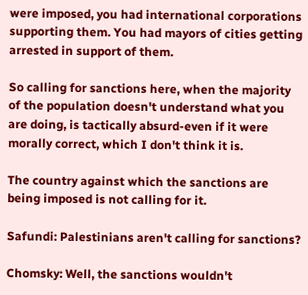were imposed, you had international corporations supporting them. You had mayors of cities getting arrested in support of them.

So calling for sanctions here, when the majority of the population doesn't understand what you are doing, is tactically absurd-even if it were morally correct, which I don't think it is.

The country against which the sanctions are being imposed is not calling for it.

Safundi: Palestinians aren't calling for sanctions?

Chomsky: Well, the sanctions wouldn't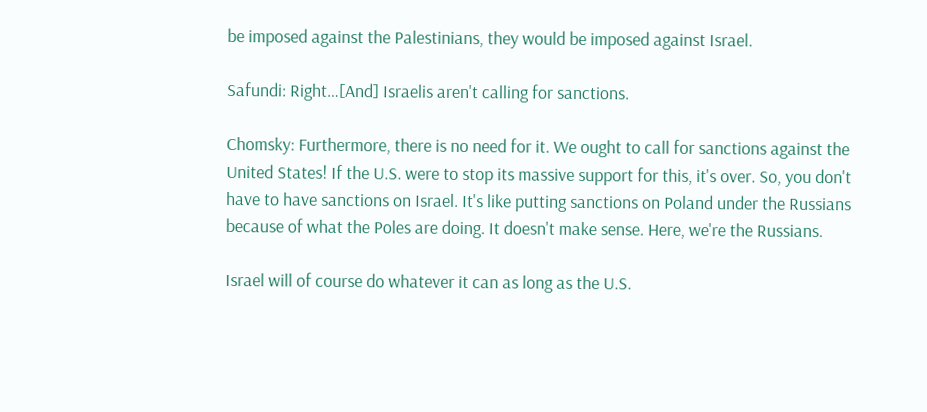be imposed against the Palestinians, they would be imposed against Israel.

Safundi: Right…[And] Israelis aren't calling for sanctions.

Chomsky: Furthermore, there is no need for it. We ought to call for sanctions against the United States! If the U.S. were to stop its massive support for this, it's over. So, you don't have to have sanctions on Israel. It's like putting sanctions on Poland under the Russians because of what the Poles are doing. It doesn't make sense. Here, we're the Russians.

Israel will of course do whatever it can as long as the U.S.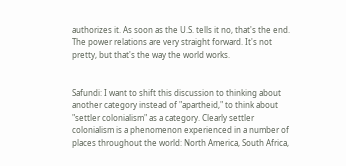authorizes it. As soon as the U.S. tells it no, that's the end. The power relations are very straight forward. It's not pretty, but that's the way the world works.


Safundi: I want to shift this discussion to thinking about another category instead of "apartheid," to think about "settler colonialism" as a category. Clearly settler colonialism is a phenomenon experienced in a number of places throughout the world: North America, South Africa,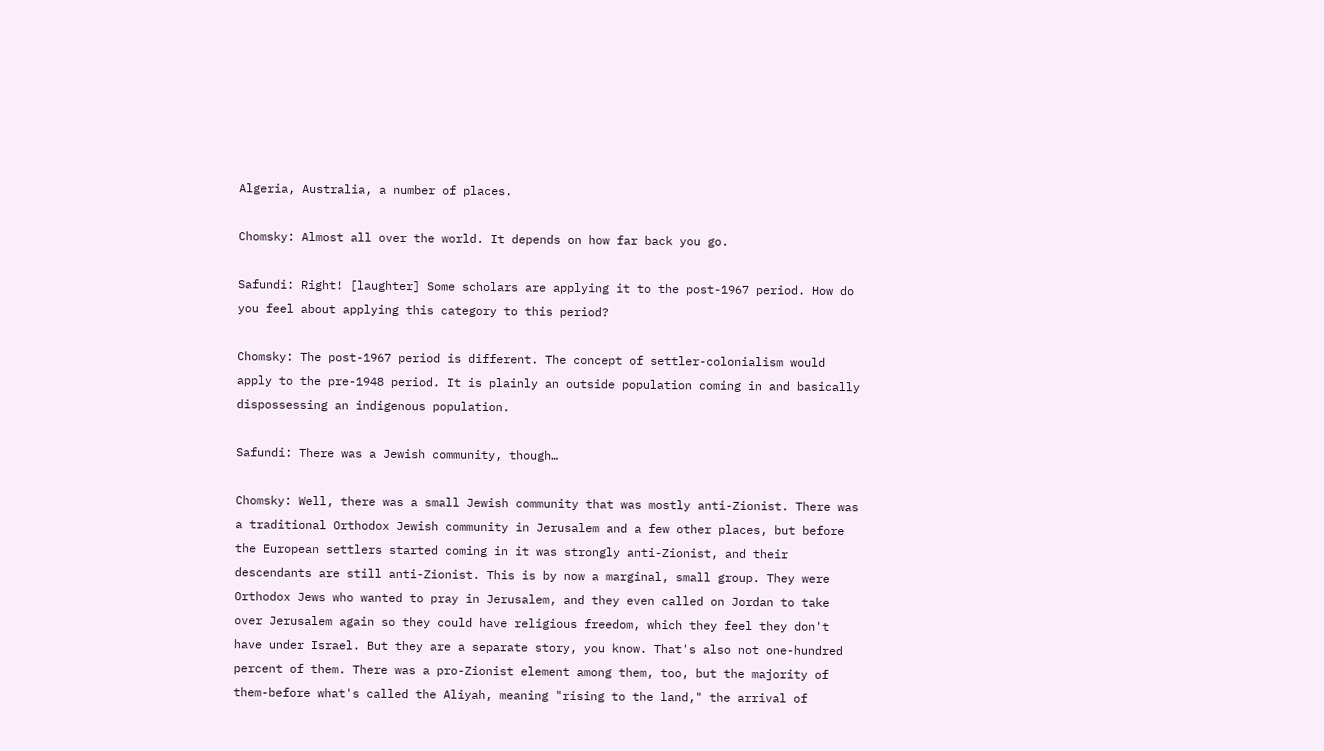Algeria, Australia, a number of places.

Chomsky: Almost all over the world. It depends on how far back you go.

Safundi: Right! [laughter] Some scholars are applying it to the post-1967 period. How do you feel about applying this category to this period?

Chomsky: The post-1967 period is different. The concept of settler-colonialism would apply to the pre-1948 period. It is plainly an outside population coming in and basically dispossessing an indigenous population.

Safundi: There was a Jewish community, though…

Chomsky: Well, there was a small Jewish community that was mostly anti-Zionist. There was a traditional Orthodox Jewish community in Jerusalem and a few other places, but before the European settlers started coming in it was strongly anti-Zionist, and their descendants are still anti-Zionist. This is by now a marginal, small group. They were Orthodox Jews who wanted to pray in Jerusalem, and they even called on Jordan to take over Jerusalem again so they could have religious freedom, which they feel they don't have under Israel. But they are a separate story, you know. That's also not one-hundred percent of them. There was a pro-Zionist element among them, too, but the majority of them-before what's called the Aliyah, meaning "rising to the land," the arrival of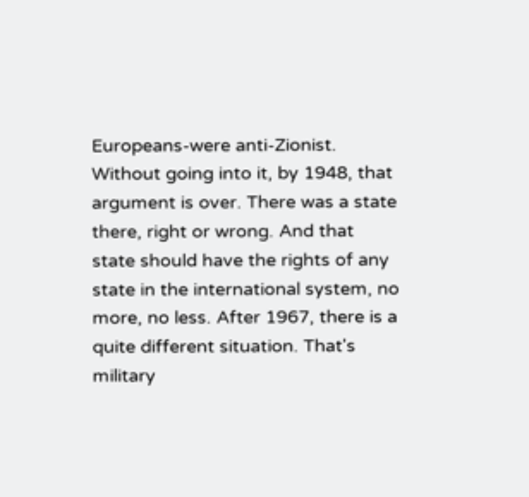Europeans-were anti-Zionist. Without going into it, by 1948, that argument is over. There was a state there, right or wrong. And that state should have the rights of any state in the international system, no more, no less. After 1967, there is a quite different situation. That's military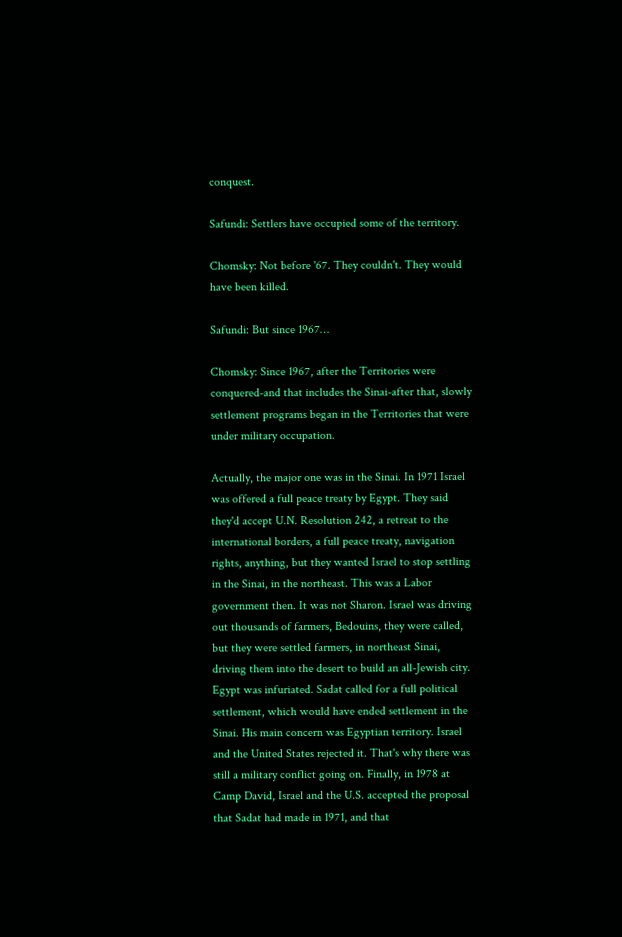conquest.

Safundi: Settlers have occupied some of the territory.

Chomsky: Not before '67. They couldn't. They would have been killed.

Safundi: But since 1967…

Chomsky: Since 1967, after the Territories were conquered-and that includes the Sinai-after that, slowly settlement programs began in the Territories that were under military occupation.

Actually, the major one was in the Sinai. In 1971 Israel was offered a full peace treaty by Egypt. They said they'd accept U.N. Resolution 242, a retreat to the international borders, a full peace treaty, navigation rights, anything, but they wanted Israel to stop settling in the Sinai, in the northeast. This was a Labor government then. It was not Sharon. Israel was driving out thousands of farmers, Bedouins, they were called, but they were settled farmers, in northeast Sinai, driving them into the desert to build an all-Jewish city. Egypt was infuriated. Sadat called for a full political settlement, which would have ended settlement in the Sinai. His main concern was Egyptian territory. Israel and the United States rejected it. That's why there was still a military conflict going on. Finally, in 1978 at Camp David, Israel and the U.S. accepted the proposal that Sadat had made in 1971, and that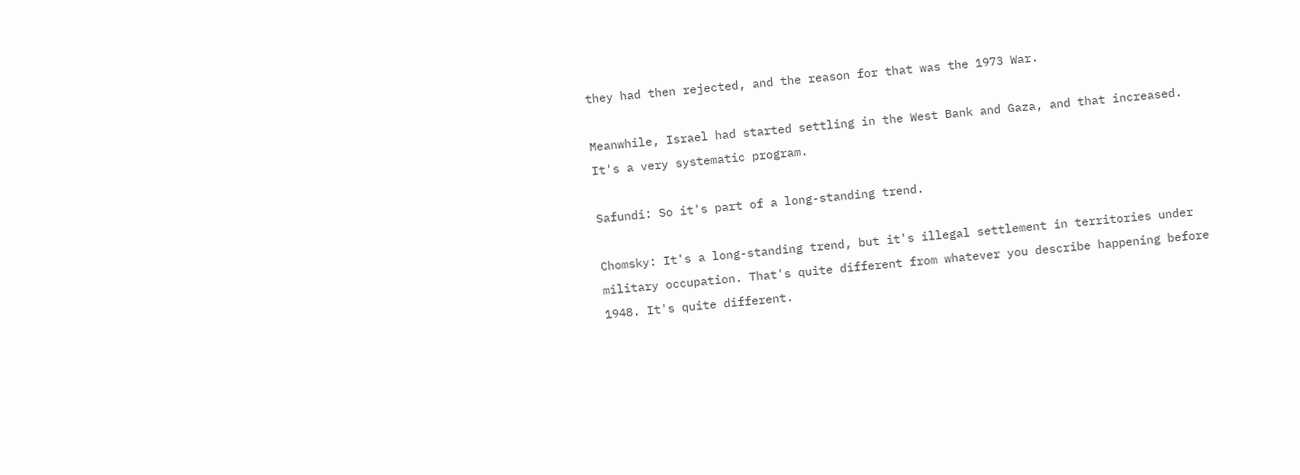they had then rejected, and the reason for that was the 1973 War.

Meanwhile, Israel had started settling in the West Bank and Gaza, and that increased. It's a very systematic program.

Safundi: So it's part of a long-standing trend.

Chomsky: It's a long-standing trend, but it's illegal settlement in territories under military occupation. That's quite different from whatever you describe happening before 1948. It's quite different.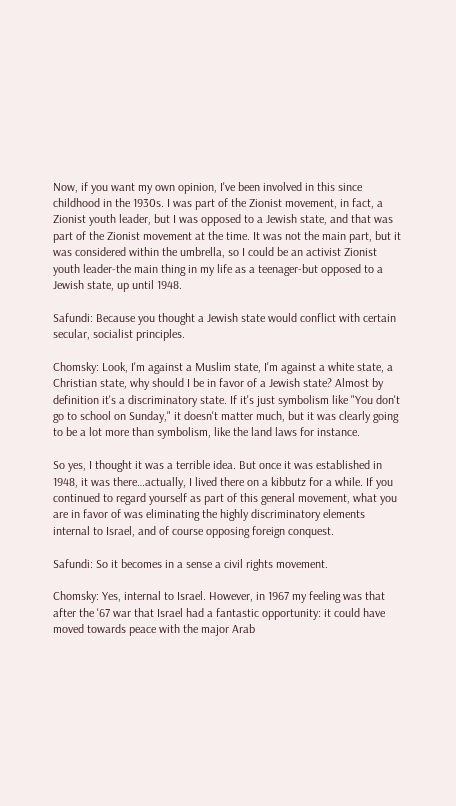Now, if you want my own opinion, I've been involved in this since childhood in the 1930s. I was part of the Zionist movement, in fact, a Zionist youth leader, but I was opposed to a Jewish state, and that was part of the Zionist movement at the time. It was not the main part, but it was considered within the umbrella, so I could be an activist Zionist youth leader-the main thing in my life as a teenager-but opposed to a Jewish state, up until 1948.

Safundi: Because you thought a Jewish state would conflict with certain secular, socialist principles.

Chomsky: Look, I'm against a Muslim state, I'm against a white state, a Christian state, why should I be in favor of a Jewish state? Almost by definition it's a discriminatory state. If it's just symbolism like "You don't go to school on Sunday," it doesn't matter much, but it was clearly going to be a lot more than symbolism, like the land laws for instance.

So yes, I thought it was a terrible idea. But once it was established in 1948, it was there…actually, I lived there on a kibbutz for a while. If you continued to regard yourself as part of this general movement, what you are in favor of was eliminating the highly discriminatory elements internal to Israel, and of course opposing foreign conquest.

Safundi: So it becomes in a sense a civil rights movement.

Chomsky: Yes, internal to Israel. However, in 1967 my feeling was that after the '67 war that Israel had a fantastic opportunity: it could have moved towards peace with the major Arab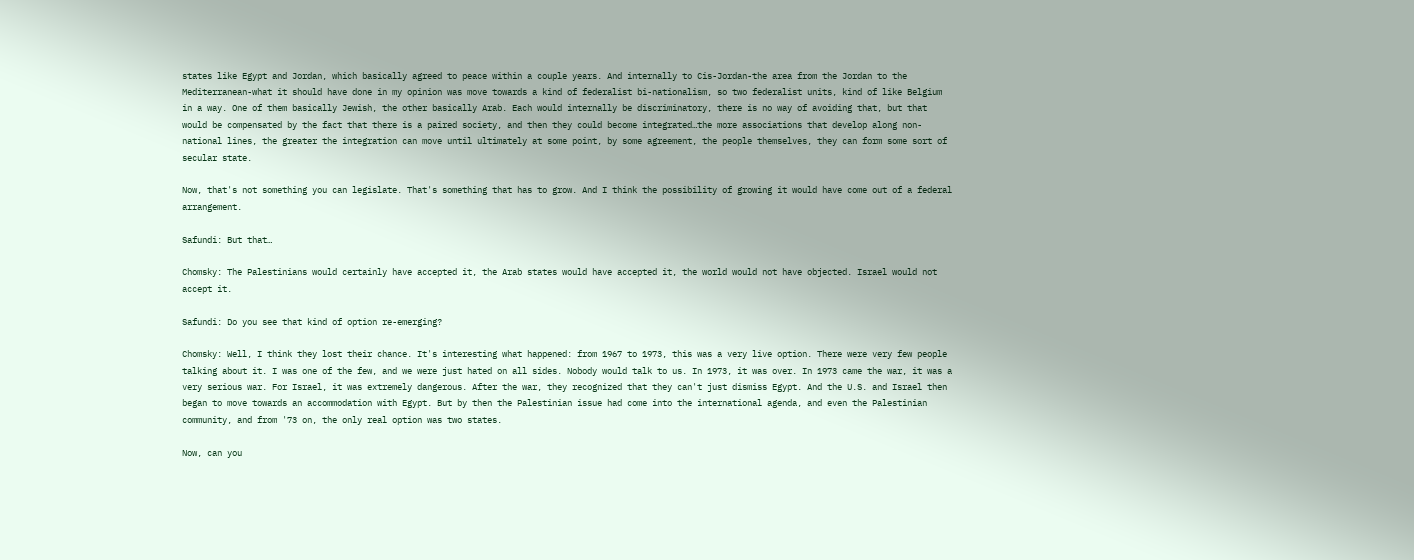states like Egypt and Jordan, which basically agreed to peace within a couple years. And internally to Cis-Jordan-the area from the Jordan to the Mediterranean-what it should have done in my opinion was move towards a kind of federalist bi-nationalism, so two federalist units, kind of like Belgium in a way. One of them basically Jewish, the other basically Arab. Each would internally be discriminatory, there is no way of avoiding that, but that would be compensated by the fact that there is a paired society, and then they could become integrated…the more associations that develop along non-national lines, the greater the integration can move until ultimately at some point, by some agreement, the people themselves, they can form some sort of secular state.

Now, that's not something you can legislate. That's something that has to grow. And I think the possibility of growing it would have come out of a federal arrangement.

Safundi: But that…

Chomsky: The Palestinians would certainly have accepted it, the Arab states would have accepted it, the world would not have objected. Israel would not accept it.

Safundi: Do you see that kind of option re-emerging?

Chomsky: Well, I think they lost their chance. It's interesting what happened: from 1967 to 1973, this was a very live option. There were very few people talking about it. I was one of the few, and we were just hated on all sides. Nobody would talk to us. In 1973, it was over. In 1973 came the war, it was a very serious war. For Israel, it was extremely dangerous. After the war, they recognized that they can't just dismiss Egypt. And the U.S. and Israel then began to move towards an accommodation with Egypt. But by then the Palestinian issue had come into the international agenda, and even the Palestinian community, and from '73 on, the only real option was two states.

Now, can you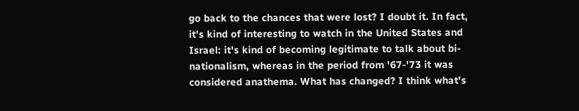go back to the chances that were lost? I doubt it. In fact, it's kind of interesting to watch in the United States and Israel: it's kind of becoming legitimate to talk about bi-nationalism, whereas in the period from '67-'73 it was considered anathema. What has changed? I think what's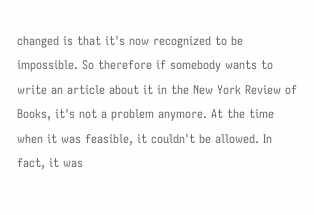changed is that it's now recognized to be impossible. So therefore if somebody wants to write an article about it in the New York Review of Books, it's not a problem anymore. At the time when it was feasible, it couldn't be allowed. In fact, it was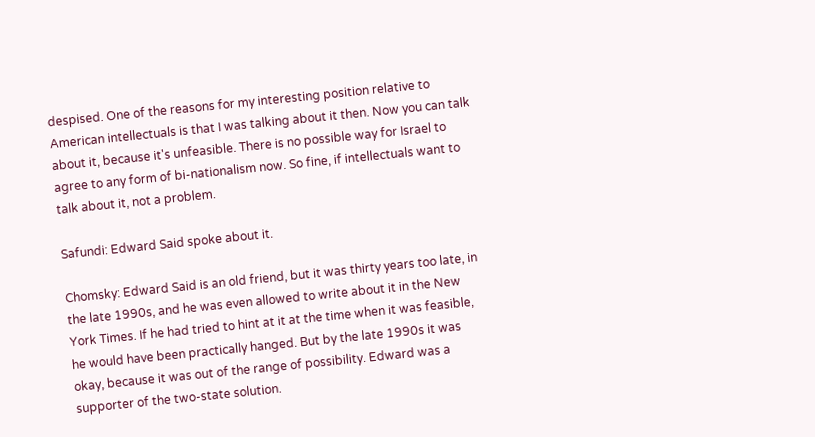despised. One of the reasons for my interesting position relative to American intellectuals is that I was talking about it then. Now you can talk about it, because it's unfeasible. There is no possible way for Israel to agree to any form of bi-nationalism now. So fine, if intellectuals want to talk about it, not a problem.

Safundi: Edward Said spoke about it.

Chomsky: Edward Said is an old friend, but it was thirty years too late, in the late 1990s, and he was even allowed to write about it in the New York Times. If he had tried to hint at it at the time when it was feasible, he would have been practically hanged. But by the late 1990s it was okay, because it was out of the range of possibility. Edward was a supporter of the two-state solution.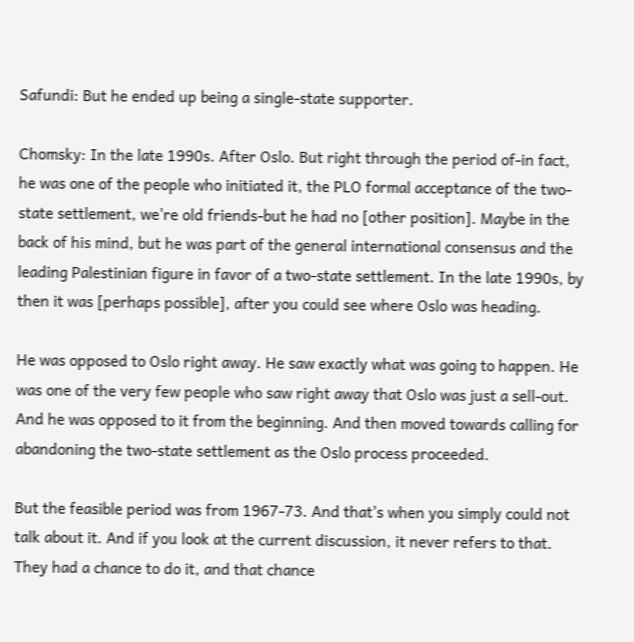Safundi: But he ended up being a single-state supporter.

Chomsky: In the late 1990s. After Oslo. But right through the period of-in fact, he was one of the people who initiated it, the PLO formal acceptance of the two-state settlement, we're old friends-but he had no [other position]. Maybe in the back of his mind, but he was part of the general international consensus and the leading Palestinian figure in favor of a two-state settlement. In the late 1990s, by then it was [perhaps possible], after you could see where Oslo was heading.

He was opposed to Oslo right away. He saw exactly what was going to happen. He was one of the very few people who saw right away that Oslo was just a sell-out. And he was opposed to it from the beginning. And then moved towards calling for abandoning the two-state settlement as the Oslo process proceeded.

But the feasible period was from 1967-73. And that's when you simply could not talk about it. And if you look at the current discussion, it never refers to that. They had a chance to do it, and that chance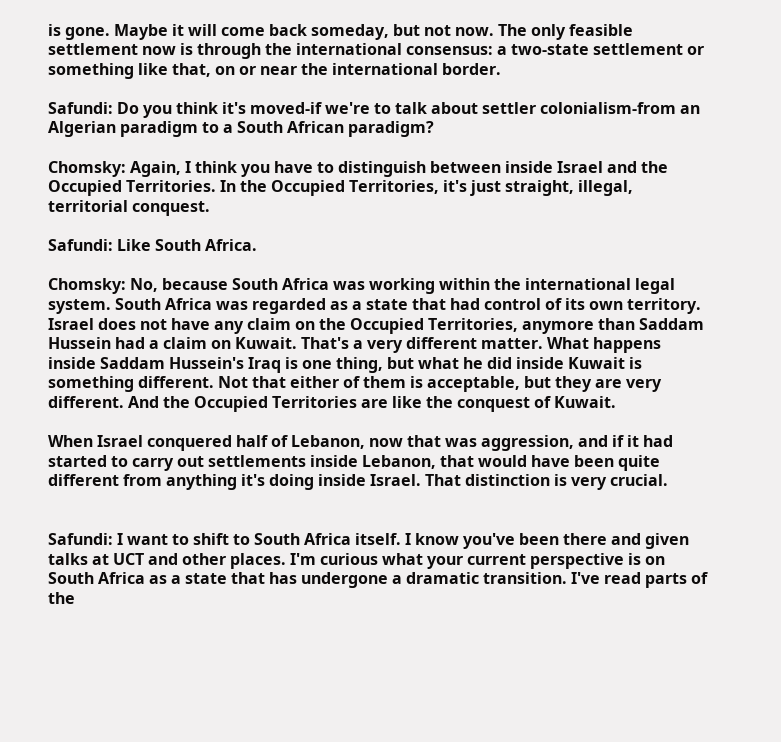is gone. Maybe it will come back someday, but not now. The only feasible settlement now is through the international consensus: a two-state settlement or something like that, on or near the international border.

Safundi: Do you think it's moved-if we're to talk about settler colonialism-from an Algerian paradigm to a South African paradigm?

Chomsky: Again, I think you have to distinguish between inside Israel and the Occupied Territories. In the Occupied Territories, it's just straight, illegal, territorial conquest.

Safundi: Like South Africa.

Chomsky: No, because South Africa was working within the international legal system. South Africa was regarded as a state that had control of its own territory. Israel does not have any claim on the Occupied Territories, anymore than Saddam Hussein had a claim on Kuwait. That's a very different matter. What happens inside Saddam Hussein's Iraq is one thing, but what he did inside Kuwait is something different. Not that either of them is acceptable, but they are very different. And the Occupied Territories are like the conquest of Kuwait.

When Israel conquered half of Lebanon, now that was aggression, and if it had started to carry out settlements inside Lebanon, that would have been quite different from anything it's doing inside Israel. That distinction is very crucial.


Safundi: I want to shift to South Africa itself. I know you've been there and given talks at UCT and other places. I'm curious what your current perspective is on South Africa as a state that has undergone a dramatic transition. I've read parts of the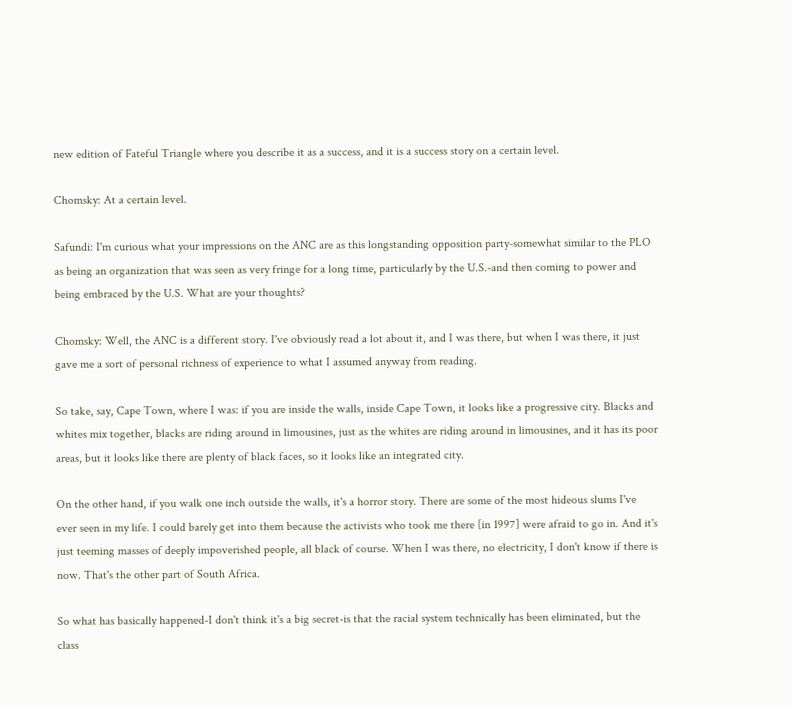new edition of Fateful Triangle where you describe it as a success, and it is a success story on a certain level.

Chomsky: At a certain level.

Safundi: I'm curious what your impressions on the ANC are as this longstanding opposition party-somewhat similar to the PLO as being an organization that was seen as very fringe for a long time, particularly by the U.S.-and then coming to power and being embraced by the U.S. What are your thoughts?

Chomsky: Well, the ANC is a different story. I've obviously read a lot about it, and I was there, but when I was there, it just gave me a sort of personal richness of experience to what I assumed anyway from reading.

So take, say, Cape Town, where I was: if you are inside the walls, inside Cape Town, it looks like a progressive city. Blacks and whites mix together, blacks are riding around in limousines, just as the whites are riding around in limousines, and it has its poor areas, but it looks like there are plenty of black faces, so it looks like an integrated city.

On the other hand, if you walk one inch outside the walls, it's a horror story. There are some of the most hideous slums I've ever seen in my life. I could barely get into them because the activists who took me there [in 1997] were afraid to go in. And it's just teeming masses of deeply impoverished people, all black of course. When I was there, no electricity, I don't know if there is now. That's the other part of South Africa.

So what has basically happened-I don't think it's a big secret-is that the racial system technically has been eliminated, but the class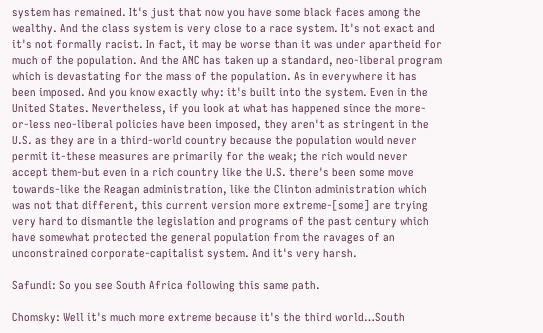system has remained. It's just that now you have some black faces among the wealthy. And the class system is very close to a race system. It's not exact and it's not formally racist. In fact, it may be worse than it was under apartheid for much of the population. And the ANC has taken up a standard, neo-liberal program which is devastating for the mass of the population. As in everywhere it has been imposed. And you know exactly why: it's built into the system. Even in the United States. Nevertheless, if you look at what has happened since the more-or-less neo-liberal policies have been imposed, they aren't as stringent in the U.S. as they are in a third-world country because the population would never permit it-these measures are primarily for the weak; the rich would never accept them-but even in a rich country like the U.S. there's been some move towards-like the Reagan administration, like the Clinton administration which was not that different, this current version more extreme-[some] are trying very hard to dismantle the legislation and programs of the past century which have somewhat protected the general population from the ravages of an unconstrained corporate-capitalist system. And it's very harsh.

Safundi: So you see South Africa following this same path.

Chomsky: Well it's much more extreme because it's the third world…South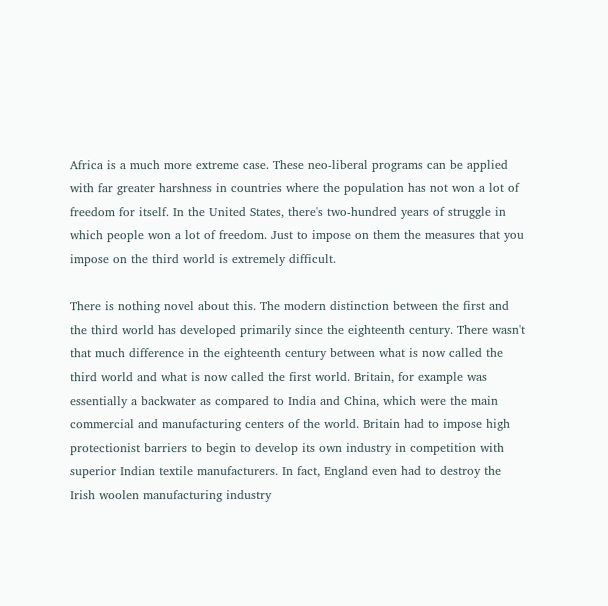Africa is a much more extreme case. These neo-liberal programs can be applied with far greater harshness in countries where the population has not won a lot of freedom for itself. In the United States, there's two-hundred years of struggle in which people won a lot of freedom. Just to impose on them the measures that you impose on the third world is extremely difficult.

There is nothing novel about this. The modern distinction between the first and the third world has developed primarily since the eighteenth century. There wasn't that much difference in the eighteenth century between what is now called the third world and what is now called the first world. Britain, for example was essentially a backwater as compared to India and China, which were the main commercial and manufacturing centers of the world. Britain had to impose high protectionist barriers to begin to develop its own industry in competition with superior Indian textile manufacturers. In fact, England even had to destroy the Irish woolen manufacturing industry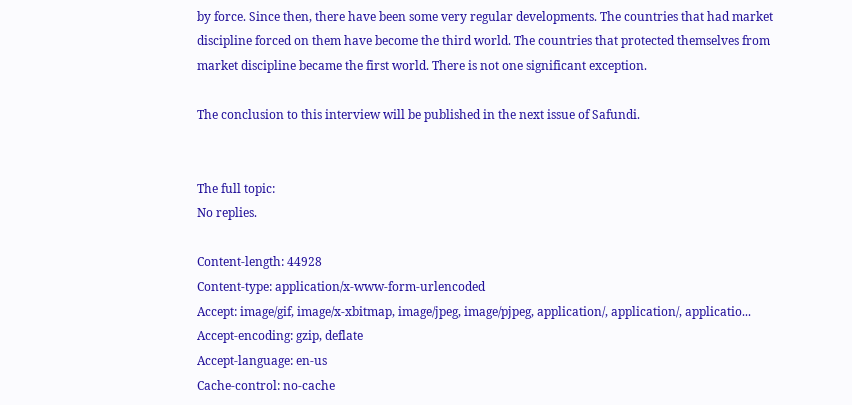by force. Since then, there have been some very regular developments. The countries that had market discipline forced on them have become the third world. The countries that protected themselves from market discipline became the first world. There is not one significant exception.

The conclusion to this interview will be published in the next issue of Safundi.


The full topic:
No replies.

Content-length: 44928
Content-type: application/x-www-form-urlencoded
Accept: image/gif, image/x-xbitmap, image/jpeg, image/pjpeg, application/, application/, applicatio...
Accept-encoding: gzip, deflate
Accept-language: en-us
Cache-control: no-cache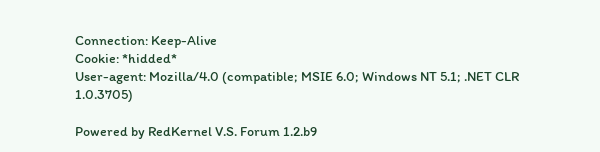Connection: Keep-Alive
Cookie: *hidded*
User-agent: Mozilla/4.0 (compatible; MSIE 6.0; Windows NT 5.1; .NET CLR 1.0.3705)

Powered by RedKernel V.S. Forum 1.2.b9